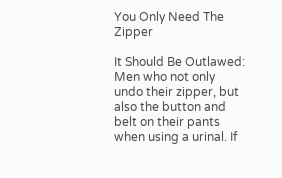You Only Need The Zipper

It Should Be Outlawed: Men who not only undo their zipper, but also the button and belt on their pants when using a urinal. If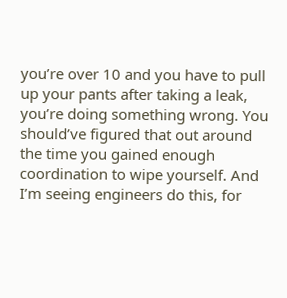you’re over 10 and you have to pull up your pants after taking a leak, you’re doing something wrong. You should’ve figured that out around the time you gained enough coordination to wipe yourself. And I’m seeing engineers do this, for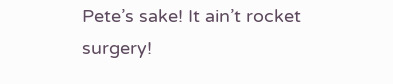Pete’s sake! It ain’t rocket surgery!